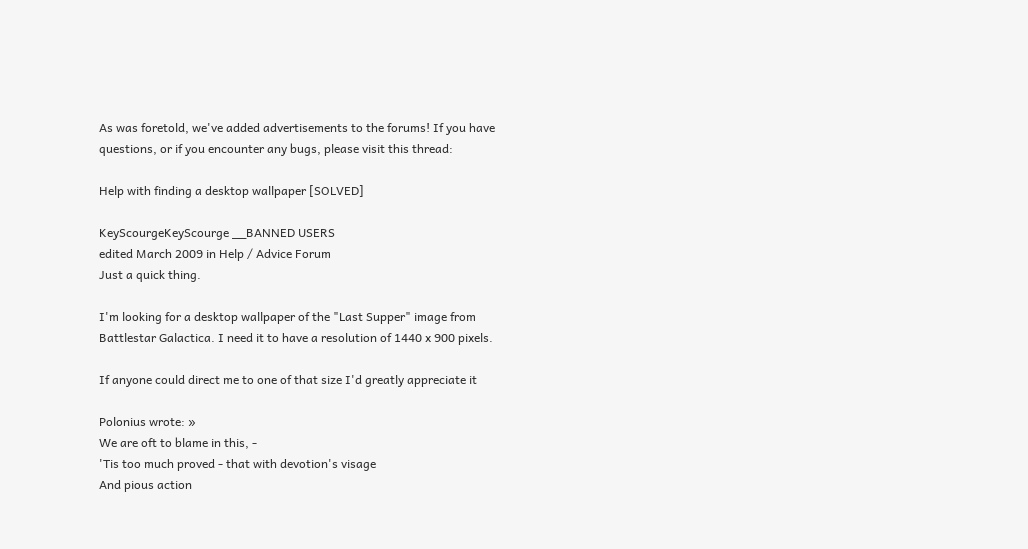As was foretold, we've added advertisements to the forums! If you have questions, or if you encounter any bugs, please visit this thread:

Help with finding a desktop wallpaper [SOLVED]

KeyScourgeKeyScourge __BANNED USERS
edited March 2009 in Help / Advice Forum
Just a quick thing.

I'm looking for a desktop wallpaper of the "Last Supper" image from Battlestar Galactica. I need it to have a resolution of 1440 x 900 pixels.

If anyone could direct me to one of that size I'd greatly appreciate it

Polonius wrote: »
We are oft to blame in this, -
'Tis too much proved - that with devotion's visage
And pious action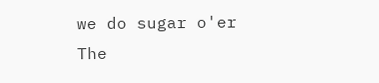we do sugar o'er
The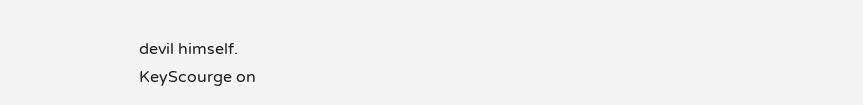devil himself.
KeyScourge on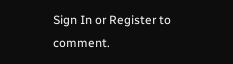Sign In or Register to comment.